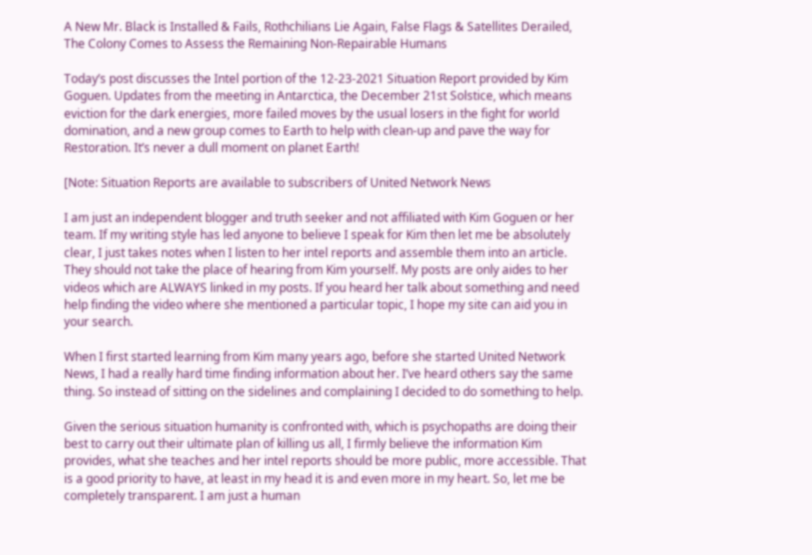A New Mr. Black is Installed & Fails, Rothchilians Lie Again, False Flags & Satellites Derailed, The Colony Comes to Assess the Remaining Non-Repairable Humans

Today’s post discusses the Intel portion of the 12-23-2021 Situation Report provided by Kim Goguen. Updates from the meeting in Antarctica, the December 21st Solstice, which means eviction for the dark energies, more failed moves by the usual losers in the fight for world domination, and a new group comes to Earth to help with clean-up and pave the way for Restoration. It’s never a dull moment on planet Earth!

[Note: Situation Reports are available to subscribers of United Network News

I am just an independent blogger and truth seeker and not affiliated with Kim Goguen or her team. If my writing style has led anyone to believe I speak for Kim then let me be absolutely clear, I just takes notes when I listen to her intel reports and assemble them into an article. They should not take the place of hearing from Kim yourself. My posts are only aides to her videos which are ALWAYS linked in my posts. If you heard her talk about something and need help finding the video where she mentioned a particular topic, I hope my site can aid you in your search.

When I first started learning from Kim many years ago, before she started United Network News, I had a really hard time finding information about her. I’ve heard others say the same thing. So instead of sitting on the sidelines and complaining I decided to do something to help.

Given the serious situation humanity is confronted with, which is psychopaths are doing their best to carry out their ultimate plan of killing us all, I firmly believe the information Kim provides, what she teaches and her intel reports should be more public, more accessible. That is a good priority to have, at least in my head it is and even more in my heart. So, let me be completely transparent. I am just a human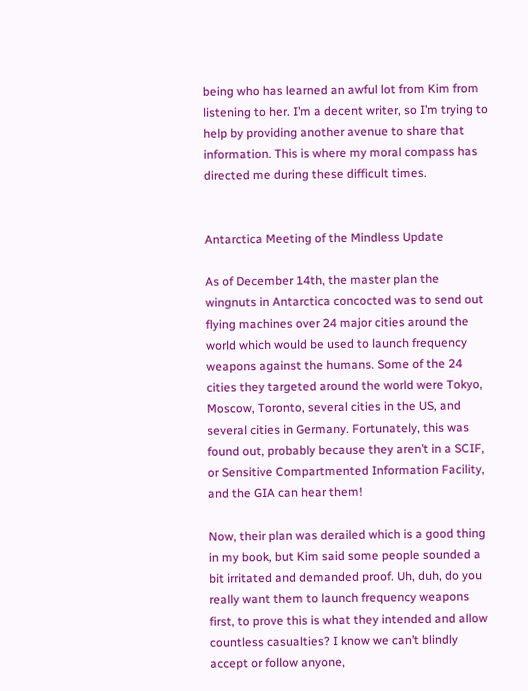being who has learned an awful lot from Kim from listening to her. I’m a decent writer, so I’m trying to help by providing another avenue to share that information. This is where my moral compass has directed me during these difficult times.


Antarctica Meeting of the Mindless Update

As of December 14th, the master plan the wingnuts in Antarctica concocted was to send out flying machines over 24 major cities around the world which would be used to launch frequency weapons against the humans. Some of the 24 cities they targeted around the world were Tokyo, Moscow, Toronto, several cities in the US, and several cities in Germany. Fortunately, this was found out, probably because they aren’t in a SCIF, or Sensitive Compartmented Information Facility, and the GIA can hear them!

Now, their plan was derailed which is a good thing in my book, but Kim said some people sounded a bit irritated and demanded proof. Uh, duh, do you really want them to launch frequency weapons first, to prove this is what they intended and allow countless casualties? I know we can’t blindly accept or follow anyone,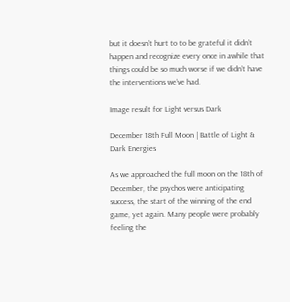but it doesn’t hurt to to be grateful it didn’t happen and recognize every once in awhile that things could be so much worse if we didn’t have the interventions we’ve had.

Image result for Light versus Dark

December 18th Full Moon | Battle of Light & Dark Energies

As we approached the full moon on the 18th of December, the psychos were anticipating success, the start of the winning of the end game, yet again. Many people were probably feeling the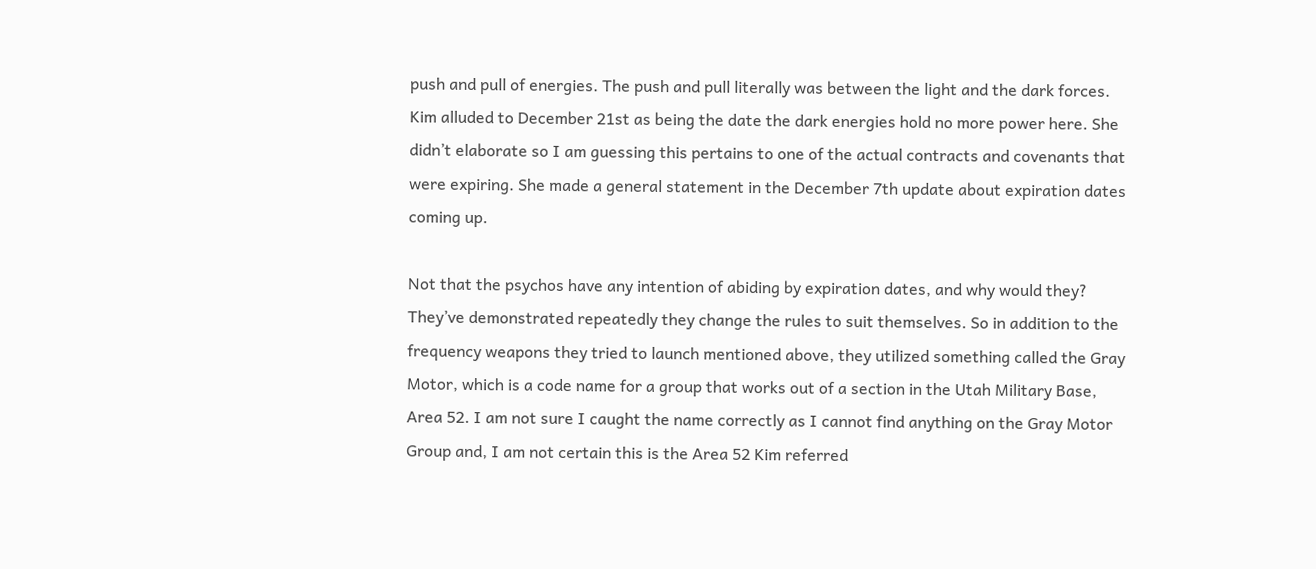push and pull of energies. The push and pull literally was between the light and the dark forces. Kim alluded to December 21st as being the date the dark energies hold no more power here. She didn’t elaborate so I am guessing this pertains to one of the actual contracts and covenants that were expiring. She made a general statement in the December 7th update about expiration dates coming up.

Not that the psychos have any intention of abiding by expiration dates, and why would they? They’ve demonstrated repeatedly they change the rules to suit themselves. So in addition to the frequency weapons they tried to launch mentioned above, they utilized something called the Gray Motor, which is a code name for a group that works out of a section in the Utah Military Base, Area 52. I am not sure I caught the name correctly as I cannot find anything on the Gray Motor Group and, I am not certain this is the Area 52 Kim referred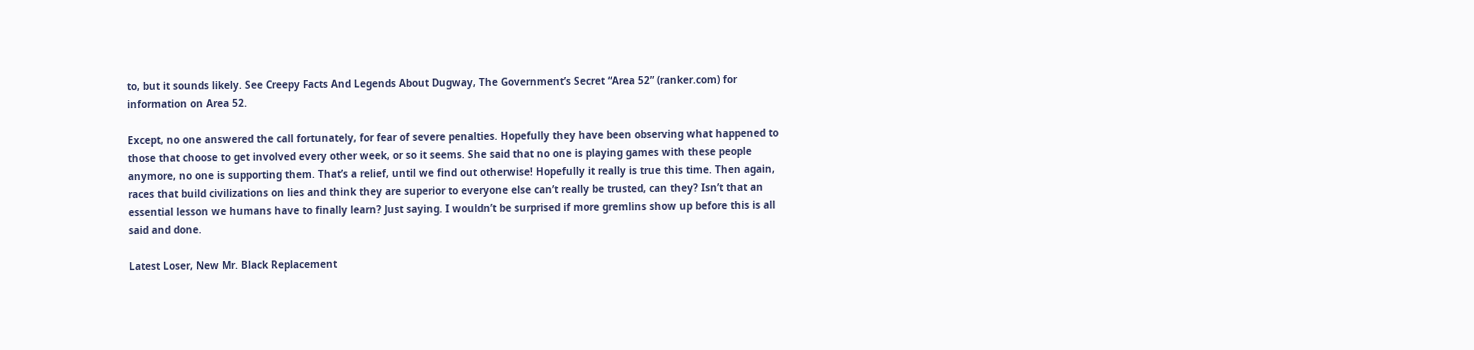to, but it sounds likely. See Creepy Facts And Legends About Dugway, The Government’s Secret “Area 52” (ranker.com) for information on Area 52.

Except, no one answered the call fortunately, for fear of severe penalties. Hopefully they have been observing what happened to those that choose to get involved every other week, or so it seems. She said that no one is playing games with these people anymore, no one is supporting them. That’s a relief, until we find out otherwise! Hopefully it really is true this time. Then again, races that build civilizations on lies and think they are superior to everyone else can’t really be trusted, can they? Isn’t that an essential lesson we humans have to finally learn? Just saying. I wouldn’t be surprised if more gremlins show up before this is all said and done.

Latest Loser, New Mr. Black Replacement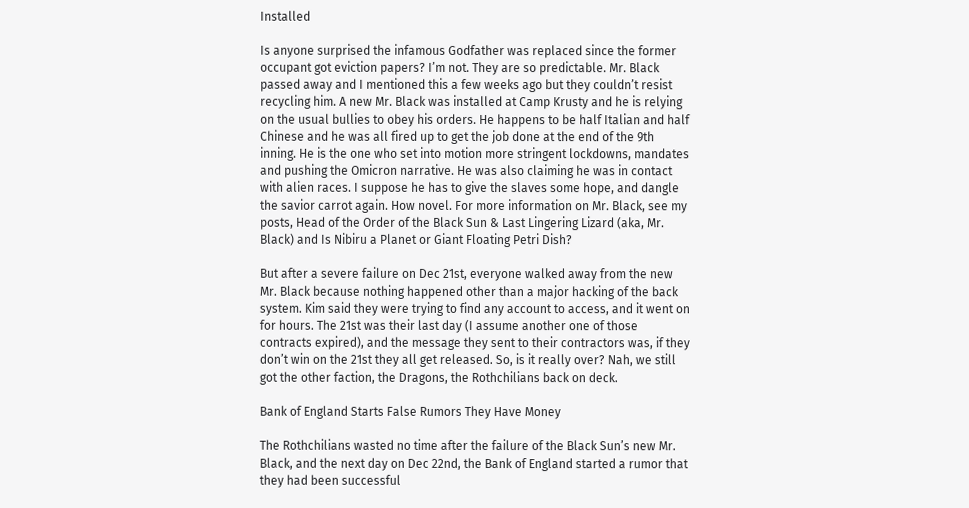Installed

Is anyone surprised the infamous Godfather was replaced since the former occupant got eviction papers? I’m not. They are so predictable. Mr. Black passed away and I mentioned this a few weeks ago but they couldn’t resist recycling him. A new Mr. Black was installed at Camp Krusty and he is relying on the usual bullies to obey his orders. He happens to be half Italian and half Chinese and he was all fired up to get the job done at the end of the 9th inning. He is the one who set into motion more stringent lockdowns, mandates and pushing the Omicron narrative. He was also claiming he was in contact with alien races. I suppose he has to give the slaves some hope, and dangle the savior carrot again. How novel. For more information on Mr. Black, see my posts, Head of the Order of the Black Sun & Last Lingering Lizard (aka, Mr. Black) and Is Nibiru a Planet or Giant Floating Petri Dish?

But after a severe failure on Dec 21st, everyone walked away from the new Mr. Black because nothing happened other than a major hacking of the back system. Kim said they were trying to find any account to access, and it went on for hours. The 21st was their last day (I assume another one of those contracts expired), and the message they sent to their contractors was, if they don’t win on the 21st they all get released. So, is it really over? Nah, we still got the other faction, the Dragons, the Rothchilians back on deck.

Bank of England Starts False Rumors They Have Money

The Rothchilians wasted no time after the failure of the Black Sun’s new Mr. Black, and the next day on Dec 22nd, the Bank of England started a rumor that they had been successful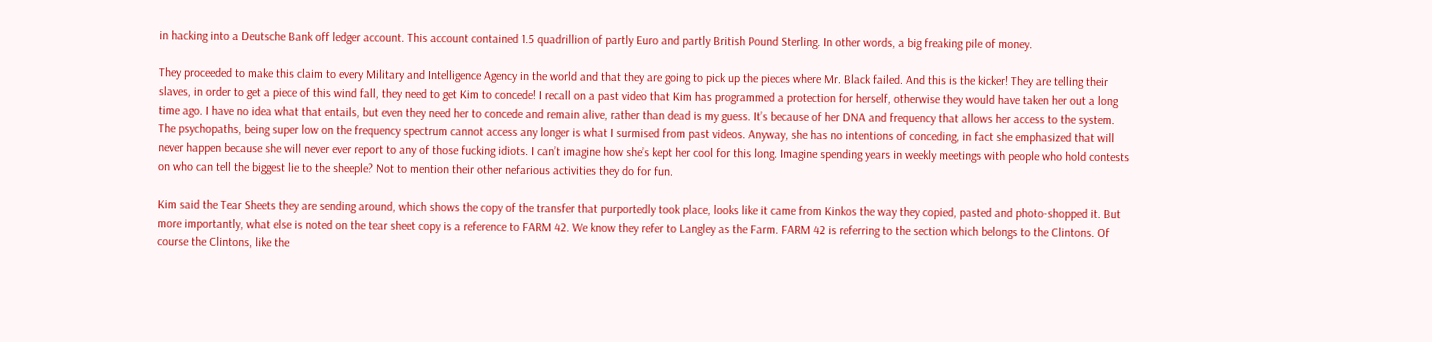in hacking into a Deutsche Bank off ledger account. This account contained 1.5 quadrillion of partly Euro and partly British Pound Sterling. In other words, a big freaking pile of money.

They proceeded to make this claim to every Military and Intelligence Agency in the world and that they are going to pick up the pieces where Mr. Black failed. And this is the kicker! They are telling their slaves, in order to get a piece of this wind fall, they need to get Kim to concede! I recall on a past video that Kim has programmed a protection for herself, otherwise they would have taken her out a long time ago. I have no idea what that entails, but even they need her to concede and remain alive, rather than dead is my guess. It’s because of her DNA and frequency that allows her access to the system. The psychopaths, being super low on the frequency spectrum cannot access any longer is what I surmised from past videos. Anyway, she has no intentions of conceding, in fact she emphasized that will never happen because she will never ever report to any of those fucking idiots. I can’t imagine how she’s kept her cool for this long. Imagine spending years in weekly meetings with people who hold contests on who can tell the biggest lie to the sheeple? Not to mention their other nefarious activities they do for fun.

Kim said the Tear Sheets they are sending around, which shows the copy of the transfer that purportedly took place, looks like it came from Kinkos the way they copied, pasted and photo-shopped it. But more importantly, what else is noted on the tear sheet copy is a reference to FARM 42. We know they refer to Langley as the Farm. FARM 42 is referring to the section which belongs to the Clintons. Of course the Clintons, like the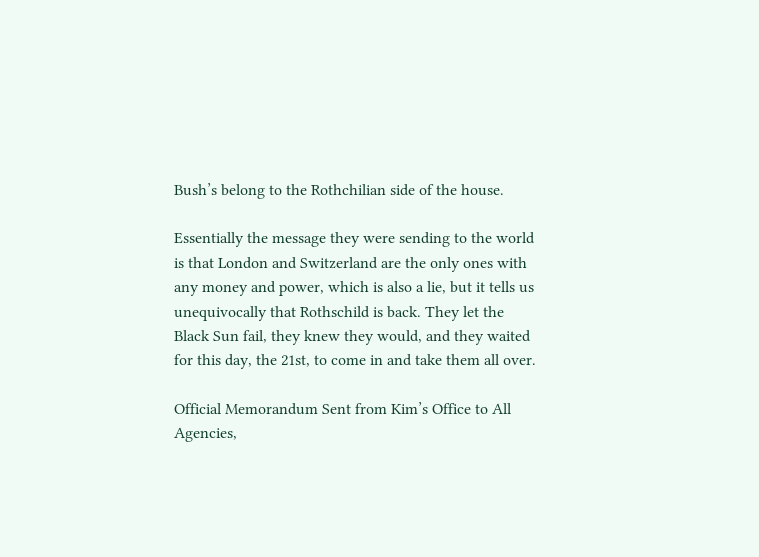Bush’s belong to the Rothchilian side of the house.

Essentially the message they were sending to the world is that London and Switzerland are the only ones with any money and power, which is also a lie, but it tells us unequivocally that Rothschild is back. They let the Black Sun fail, they knew they would, and they waited for this day, the 21st, to come in and take them all over.

Official Memorandum Sent from Kim’s Office to All Agencies,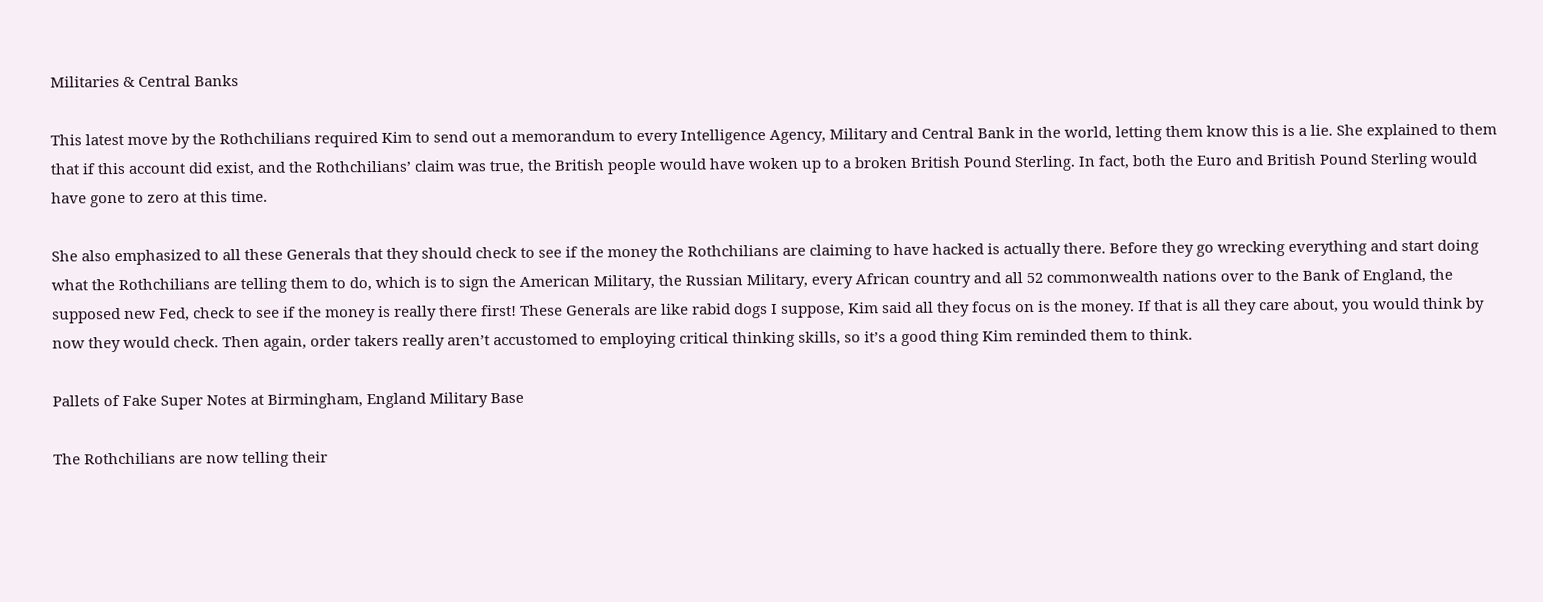Militaries & Central Banks

This latest move by the Rothchilians required Kim to send out a memorandum to every Intelligence Agency, Military and Central Bank in the world, letting them know this is a lie. She explained to them that if this account did exist, and the Rothchilians’ claim was true, the British people would have woken up to a broken British Pound Sterling. In fact, both the Euro and British Pound Sterling would have gone to zero at this time.

She also emphasized to all these Generals that they should check to see if the money the Rothchilians are claiming to have hacked is actually there. Before they go wrecking everything and start doing what the Rothchilians are telling them to do, which is to sign the American Military, the Russian Military, every African country and all 52 commonwealth nations over to the Bank of England, the supposed new Fed, check to see if the money is really there first! These Generals are like rabid dogs I suppose, Kim said all they focus on is the money. If that is all they care about, you would think by now they would check. Then again, order takers really aren’t accustomed to employing critical thinking skills, so it’s a good thing Kim reminded them to think.

Pallets of Fake Super Notes at Birmingham, England Military Base

The Rothchilians are now telling their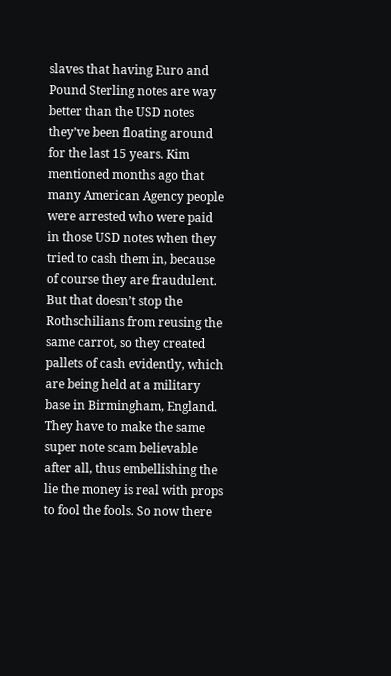slaves that having Euro and Pound Sterling notes are way better than the USD notes they’ve been floating around for the last 15 years. Kim mentioned months ago that many American Agency people were arrested who were paid in those USD notes when they tried to cash them in, because of course they are fraudulent. But that doesn’t stop the Rothschilians from reusing the same carrot, so they created pallets of cash evidently, which are being held at a military base in Birmingham, England. They have to make the same super note scam believable after all, thus embellishing the lie the money is real with props to fool the fools. So now there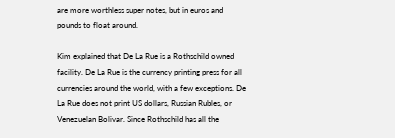are more worthless super notes, but in euros and pounds to float around.

Kim explained that De La Rue is a Rothschild owned facility. De La Rue is the currency printing press for all currencies around the world, with a few exceptions. De La Rue does not print US dollars, Russian Rubles, or Venezuelan Bolivar. Since Rothschild has all the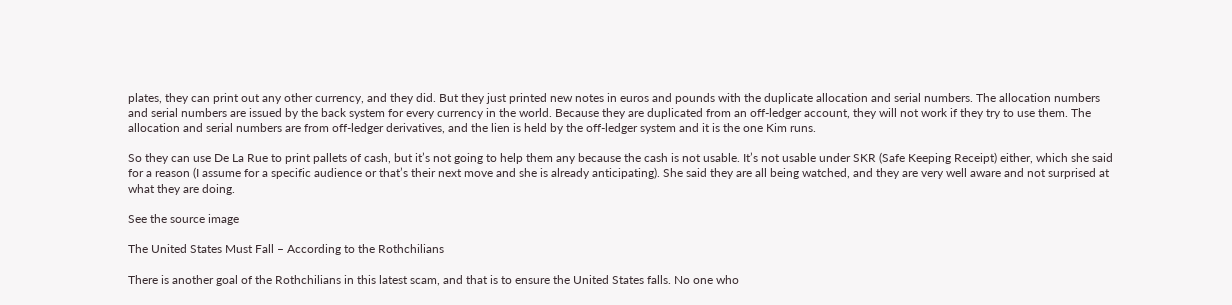plates, they can print out any other currency, and they did. But they just printed new notes in euros and pounds with the duplicate allocation and serial numbers. The allocation numbers and serial numbers are issued by the back system for every currency in the world. Because they are duplicated from an off-ledger account, they will not work if they try to use them. The allocation and serial numbers are from off-ledger derivatives, and the lien is held by the off-ledger system and it is the one Kim runs.

So they can use De La Rue to print pallets of cash, but it’s not going to help them any because the cash is not usable. It’s not usable under SKR (Safe Keeping Receipt) either, which she said for a reason (I assume for a specific audience or that’s their next move and she is already anticipating). She said they are all being watched, and they are very well aware and not surprised at what they are doing.

See the source image

The United States Must Fall – According to the Rothchilians

There is another goal of the Rothchilians in this latest scam, and that is to ensure the United States falls. No one who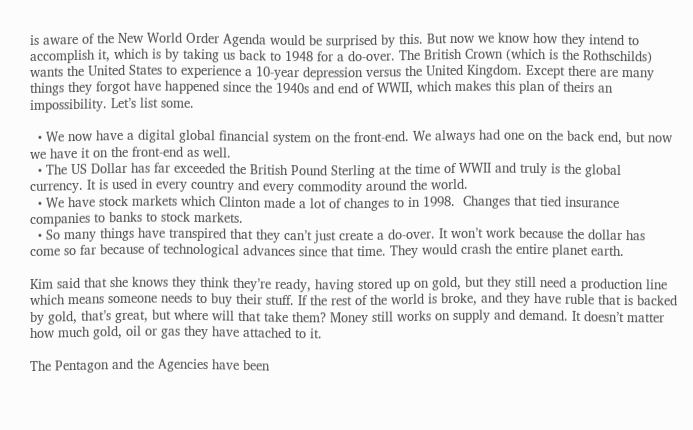is aware of the New World Order Agenda would be surprised by this. But now we know how they intend to accomplish it, which is by taking us back to 1948 for a do-over. The British Crown (which is the Rothschilds) wants the United States to experience a 10-year depression versus the United Kingdom. Except there are many things they forgot have happened since the 1940s and end of WWII, which makes this plan of theirs an impossibility. Let’s list some.

  • We now have a digital global financial system on the front-end. We always had one on the back end, but now we have it on the front-end as well.
  • The US Dollar has far exceeded the British Pound Sterling at the time of WWII and truly is the global currency. It is used in every country and every commodity around the world.
  • We have stock markets which Clinton made a lot of changes to in 1998.  Changes that tied insurance companies to banks to stock markets.
  • So many things have transpired that they can’t just create a do-over. It won’t work because the dollar has come so far because of technological advances since that time. They would crash the entire planet earth.

Kim said that she knows they think they’re ready, having stored up on gold, but they still need a production line which means someone needs to buy their stuff. If the rest of the world is broke, and they have ruble that is backed by gold, that’s great, but where will that take them? Money still works on supply and demand. It doesn’t matter how much gold, oil or gas they have attached to it.

The Pentagon and the Agencies have been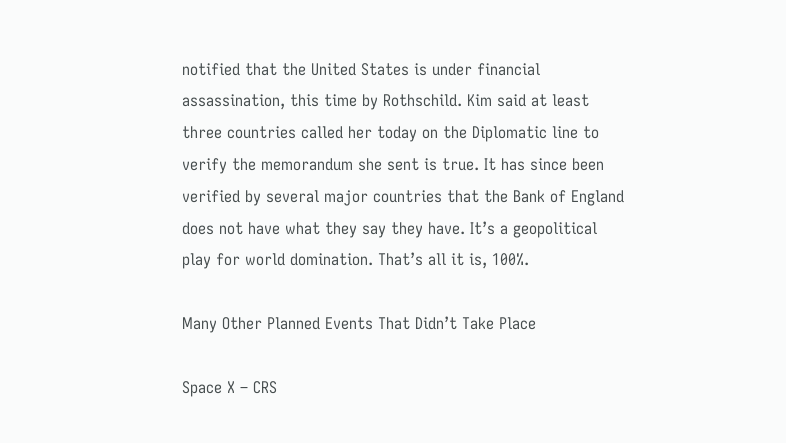notified that the United States is under financial assassination, this time by Rothschild. Kim said at least three countries called her today on the Diplomatic line to verify the memorandum she sent is true. It has since been verified by several major countries that the Bank of England does not have what they say they have. It’s a geopolitical play for world domination. That’s all it is, 100%.

Many Other Planned Events That Didn’t Take Place

Space X – CRS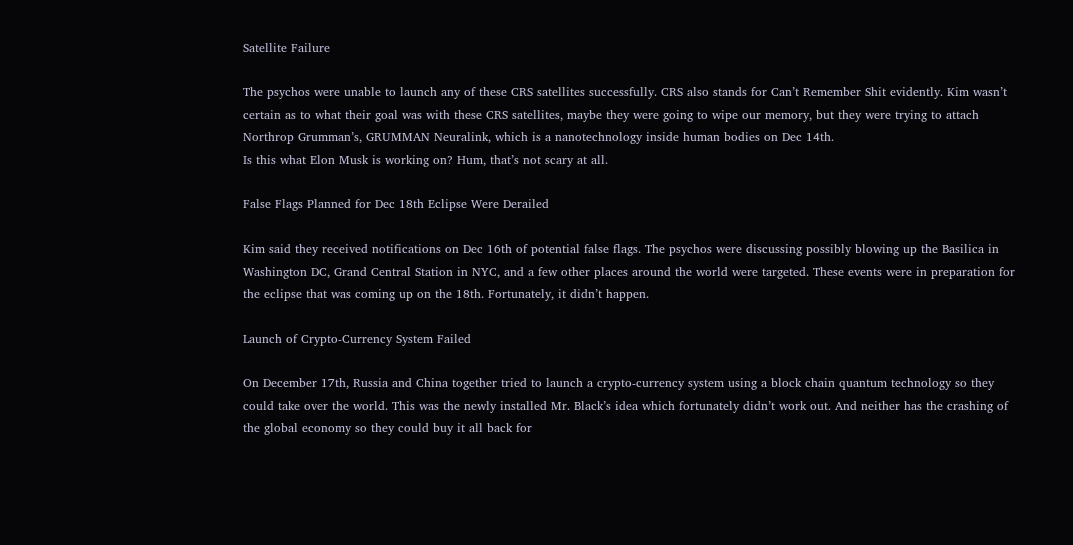Satellite Failure

The psychos were unable to launch any of these CRS satellites successfully. CRS also stands for Can’t Remember Shit evidently. Kim wasn’t certain as to what their goal was with these CRS satellites, maybe they were going to wipe our memory, but they were trying to attach Northrop Grumman’s, GRUMMAN Neuralink, which is a nanotechnology inside human bodies on Dec 14th.
Is this what Elon Musk is working on? Hum, that’s not scary at all.

False Flags Planned for Dec 18th Eclipse Were Derailed

Kim said they received notifications on Dec 16th of potential false flags. The psychos were discussing possibly blowing up the Basilica in Washington DC, Grand Central Station in NYC, and a few other places around the world were targeted. These events were in preparation for the eclipse that was coming up on the 18th. Fortunately, it didn’t happen.

Launch of Crypto-Currency System Failed

On December 17th, Russia and China together tried to launch a crypto-currency system using a block chain quantum technology so they could take over the world. This was the newly installed Mr. Black’s idea which fortunately didn’t work out. And neither has the crashing of the global economy so they could buy it all back for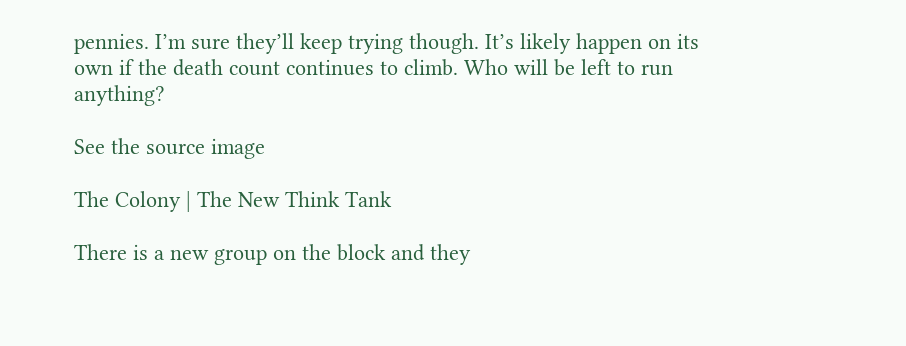pennies. I’m sure they’ll keep trying though. It’s likely happen on its own if the death count continues to climb. Who will be left to run anything?

See the source image

The Colony | The New Think Tank

There is a new group on the block and they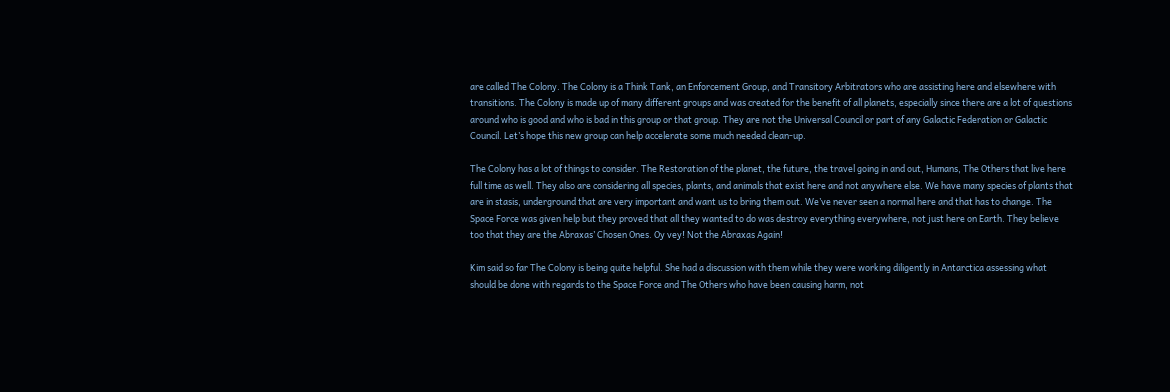are called The Colony. The Colony is a Think Tank, an Enforcement Group, and Transitory Arbitrators who are assisting here and elsewhere with transitions. The Colony is made up of many different groups and was created for the benefit of all planets, especially since there are a lot of questions around who is good and who is bad in this group or that group. They are not the Universal Council or part of any Galactic Federation or Galactic Council. Let’s hope this new group can help accelerate some much needed clean-up.

The Colony has a lot of things to consider. The Restoration of the planet, the future, the travel going in and out, Humans, The Others that live here full time as well. They also are considering all species, plants, and animals that exist here and not anywhere else. We have many species of plants that are in stasis, underground that are very important and want us to bring them out. We’ve never seen a normal here and that has to change. The Space Force was given help but they proved that all they wanted to do was destroy everything everywhere, not just here on Earth. They believe too that they are the Abraxas’ Chosen Ones. Oy vey! Not the Abraxas Again!

Kim said so far The Colony is being quite helpful. She had a discussion with them while they were working diligently in Antarctica assessing what should be done with regards to the Space Force and The Others who have been causing harm, not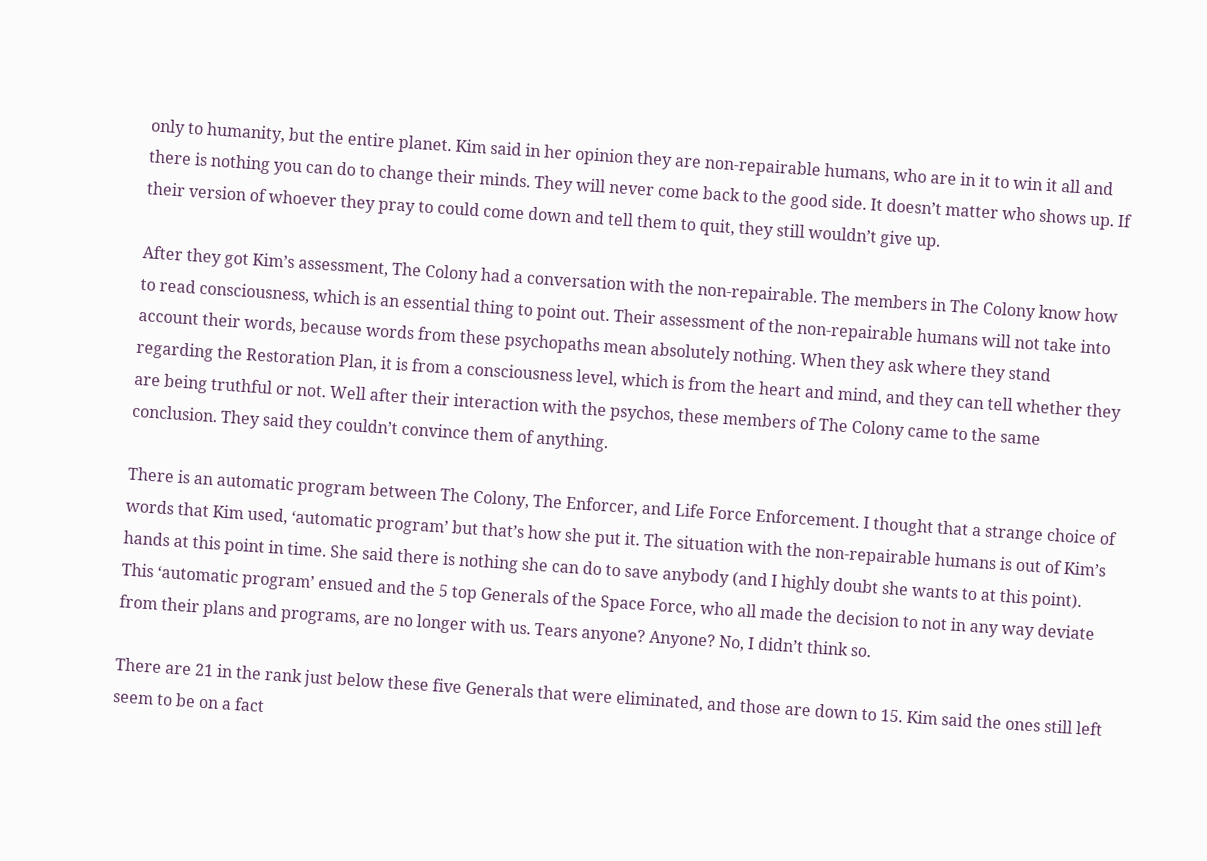only to humanity, but the entire planet. Kim said in her opinion they are non-repairable humans, who are in it to win it all and there is nothing you can do to change their minds. They will never come back to the good side. It doesn’t matter who shows up. If their version of whoever they pray to could come down and tell them to quit, they still wouldn’t give up.

After they got Kim’s assessment, The Colony had a conversation with the non-repairable. The members in The Colony know how to read consciousness, which is an essential thing to point out. Their assessment of the non-repairable humans will not take into account their words, because words from these psychopaths mean absolutely nothing. When they ask where they stand regarding the Restoration Plan, it is from a consciousness level, which is from the heart and mind, and they can tell whether they are being truthful or not. Well after their interaction with the psychos, these members of The Colony came to the same conclusion. They said they couldn’t convince them of anything.

There is an automatic program between The Colony, The Enforcer, and Life Force Enforcement. I thought that a strange choice of words that Kim used, ‘automatic program’ but that’s how she put it. The situation with the non-repairable humans is out of Kim’s hands at this point in time. She said there is nothing she can do to save anybody (and I highly doubt she wants to at this point). This ‘automatic program’ ensued and the 5 top Generals of the Space Force, who all made the decision to not in any way deviate from their plans and programs, are no longer with us. Tears anyone? Anyone? No, I didn’t think so.

There are 21 in the rank just below these five Generals that were eliminated, and those are down to 15. Kim said the ones still left seem to be on a fact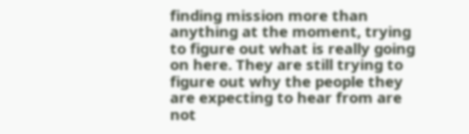finding mission more than anything at the moment, trying to figure out what is really going on here. They are still trying to figure out why the people they are expecting to hear from are not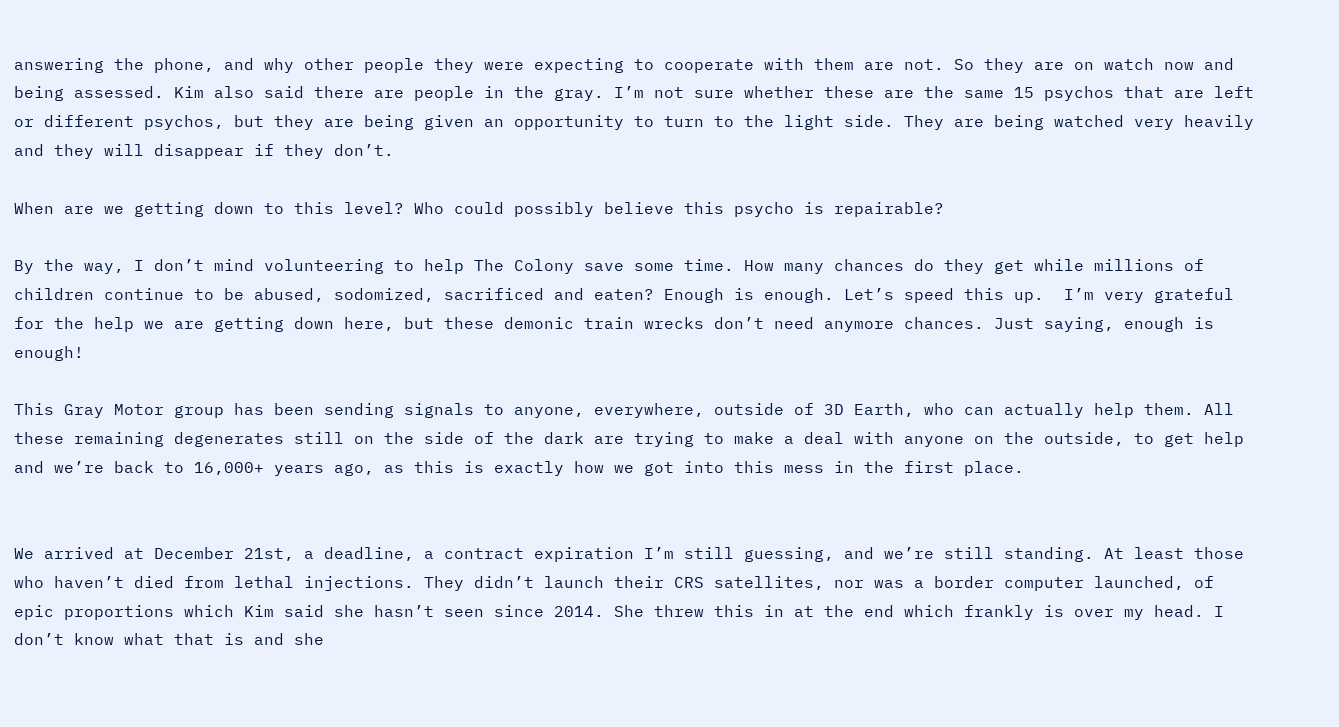answering the phone, and why other people they were expecting to cooperate with them are not. So they are on watch now and being assessed. Kim also said there are people in the gray. I’m not sure whether these are the same 15 psychos that are left or different psychos, but they are being given an opportunity to turn to the light side. They are being watched very heavily and they will disappear if they don’t.

When are we getting down to this level? Who could possibly believe this psycho is repairable?

By the way, I don’t mind volunteering to help The Colony save some time. How many chances do they get while millions of children continue to be abused, sodomized, sacrificed and eaten? Enough is enough. Let’s speed this up.  I’m very grateful for the help we are getting down here, but these demonic train wrecks don’t need anymore chances. Just saying, enough is enough!

This Gray Motor group has been sending signals to anyone, everywhere, outside of 3D Earth, who can actually help them. All these remaining degenerates still on the side of the dark are trying to make a deal with anyone on the outside, to get help and we’re back to 16,000+ years ago, as this is exactly how we got into this mess in the first place.


We arrived at December 21st, a deadline, a contract expiration I’m still guessing, and we’re still standing. At least those who haven’t died from lethal injections. They didn’t launch their CRS satellites, nor was a border computer launched, of epic proportions which Kim said she hasn’t seen since 2014. She threw this in at the end which frankly is over my head. I don’t know what that is and she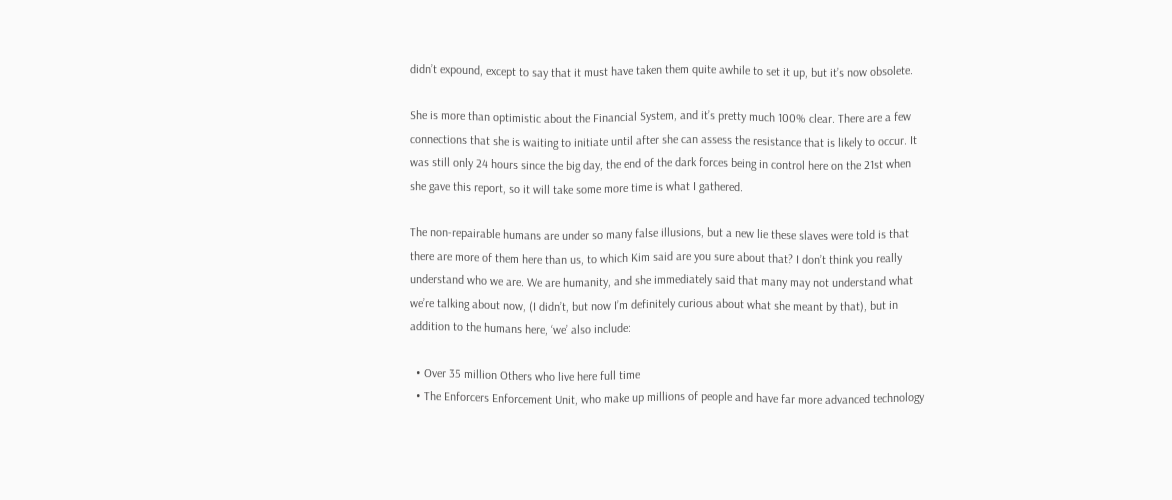didn’t expound, except to say that it must have taken them quite awhile to set it up, but it’s now obsolete.

She is more than optimistic about the Financial System, and it’s pretty much 100% clear. There are a few connections that she is waiting to initiate until after she can assess the resistance that is likely to occur. It was still only 24 hours since the big day, the end of the dark forces being in control here on the 21st when she gave this report, so it will take some more time is what I gathered.

The non-repairable humans are under so many false illusions, but a new lie these slaves were told is that there are more of them here than us, to which Kim said are you sure about that? I don’t think you really understand who we are. We are humanity, and she immediately said that many may not understand what we’re talking about now, (I didn’t, but now I’m definitely curious about what she meant by that), but in addition to the humans here, ‘we’ also include:

  • Over 35 million Others who live here full time
  • The Enforcers Enforcement Unit, who make up millions of people and have far more advanced technology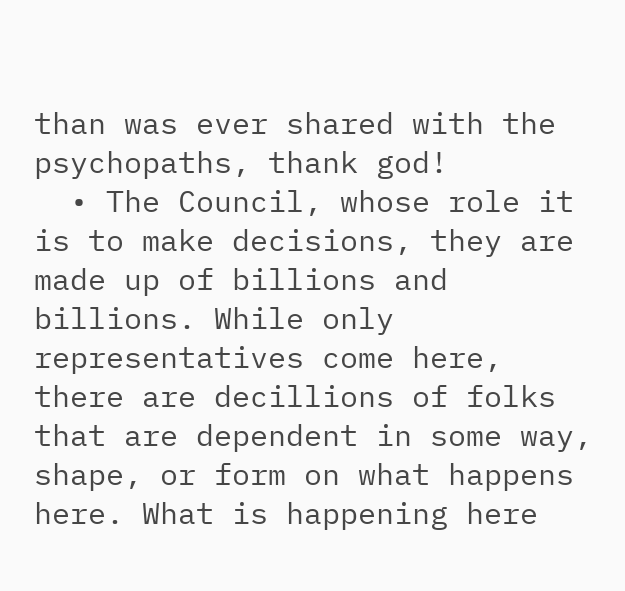than was ever shared with the psychopaths, thank god!
  • The Council, whose role it is to make decisions, they are made up of billions and billions. While only representatives come here, there are decillions of folks that are dependent in some way, shape, or form on what happens here. What is happening here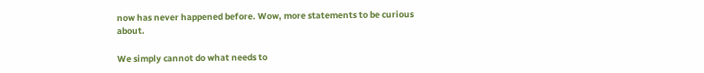now has never happened before. Wow, more statements to be curious about.

We simply cannot do what needs to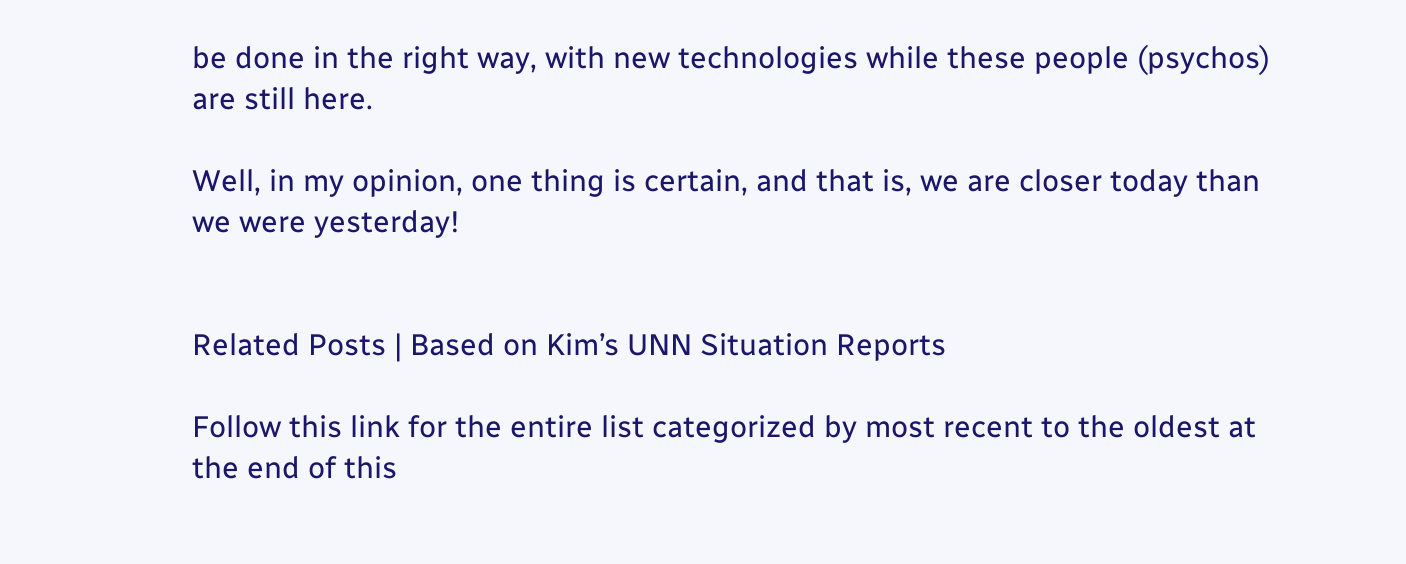be done in the right way, with new technologies while these people (psychos) are still here.

Well, in my opinion, one thing is certain, and that is, we are closer today than we were yesterday!


Related Posts | Based on Kim’s UNN Situation Reports

Follow this link for the entire list categorized by most recent to the oldest at the end of this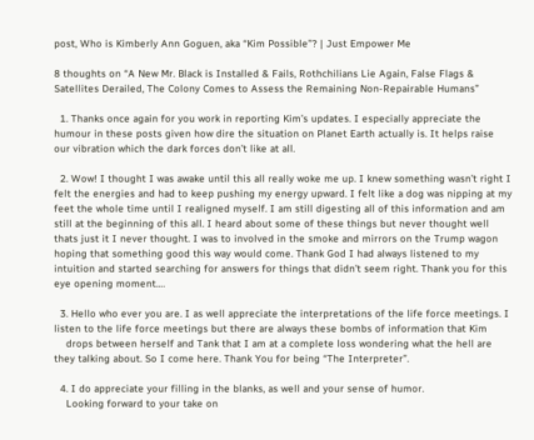post, Who is Kimberly Ann Goguen, aka “Kim Possible”? | Just Empower Me

8 thoughts on “A New Mr. Black is Installed & Fails, Rothchilians Lie Again, False Flags & Satellites Derailed, The Colony Comes to Assess the Remaining Non-Repairable Humans”

  1. Thanks once again for you work in reporting Kim’s updates. I especially appreciate the humour in these posts given how dire the situation on Planet Earth actually is. It helps raise our vibration which the dark forces don’t like at all.

  2. Wow! I thought I was awake until this all really woke me up. I knew something wasn’t right I felt the energies and had to keep pushing my energy upward. I felt like a dog was nipping at my feet the whole time until I realigned myself. I am still digesting all of this information and am still at the beginning of this all. I heard about some of these things but never thought well thats just it I never thought. I was to involved in the smoke and mirrors on the Trump wagon hoping that something good this way would come. Thank God I had always listened to my intuition and started searching for answers for things that didn’t seem right. Thank you for this eye opening moment….

  3. Hello who ever you are. I as well appreciate the interpretations of the life force meetings. I listen to the life force meetings but there are always these bombs of information that Kim
    drops between herself and Tank that I am at a complete loss wondering what the hell are they talking about. So I come here. Thank You for being “The Interpreter”.

  4. I do appreciate your filling in the blanks, as well and your sense of humor.
    Looking forward to your take on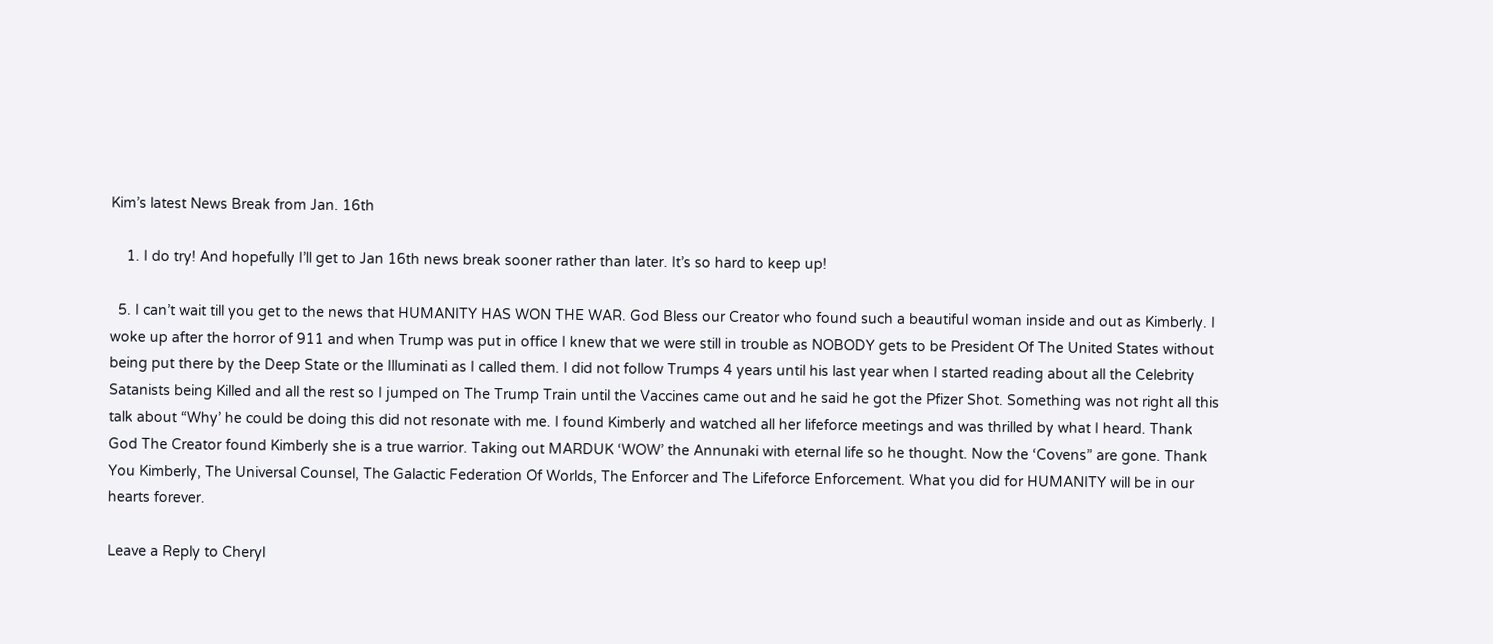Kim’s latest News Break from Jan. 16th

    1. I do try! And hopefully I’ll get to Jan 16th news break sooner rather than later. It’s so hard to keep up!

  5. I can’t wait till you get to the news that HUMANITY HAS WON THE WAR. God Bless our Creator who found such a beautiful woman inside and out as Kimberly. I woke up after the horror of 911 and when Trump was put in office I knew that we were still in trouble as NOBODY gets to be President Of The United States without being put there by the Deep State or the Illuminati as I called them. I did not follow Trumps 4 years until his last year when I started reading about all the Celebrity Satanists being Killed and all the rest so I jumped on The Trump Train until the Vaccines came out and he said he got the Pfizer Shot. Something was not right all this talk about “Why’ he could be doing this did not resonate with me. I found Kimberly and watched all her lifeforce meetings and was thrilled by what I heard. Thank God The Creator found Kimberly she is a true warrior. Taking out MARDUK ‘WOW’ the Annunaki with eternal life so he thought. Now the ‘Covens” are gone. Thank You Kimberly, The Universal Counsel, The Galactic Federation Of Worlds, The Enforcer and The Lifeforce Enforcement. What you did for HUMANITY will be in our hearts forever.

Leave a Reply to Cheryl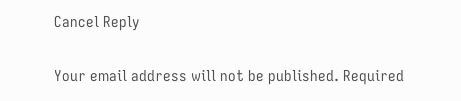Cancel Reply

Your email address will not be published. Required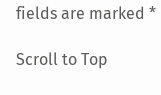fields are marked *

Scroll to Top